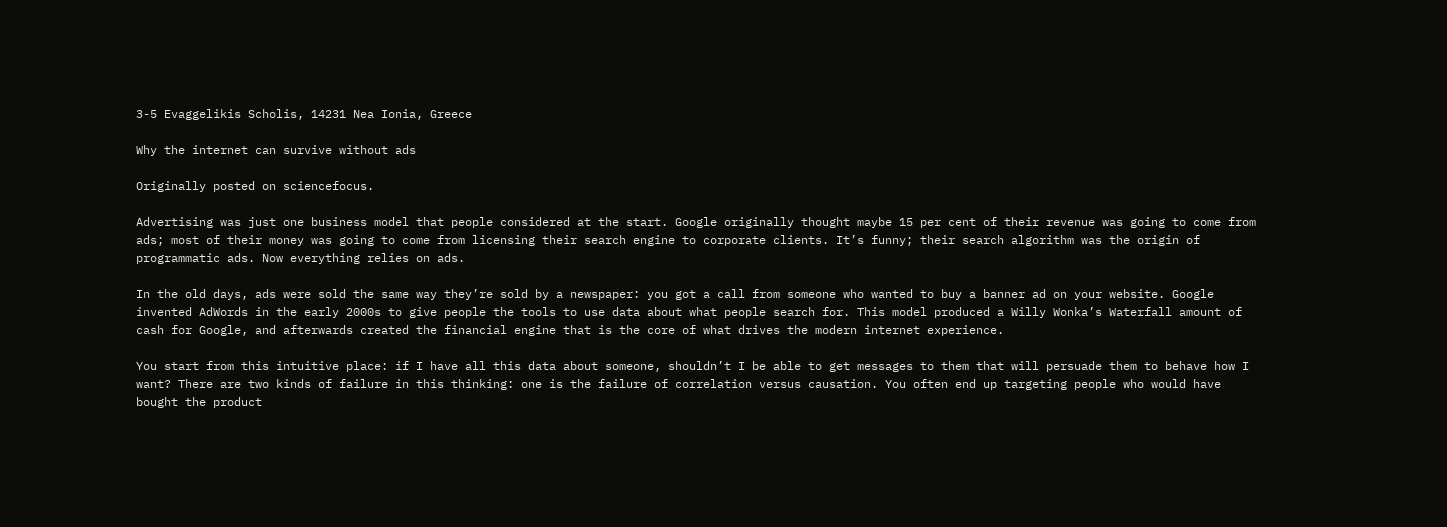3-5 Evaggelikis Scholis, 14231 Nea Ionia, Greece

Why the internet can survive without ads

Originally posted on sciencefocus.

Advertising was just one business model that people considered at the start. Google originally thought maybe 15 per cent of their revenue was going to come from ads; most of their money was going to come from licensing their search engine to corporate clients. It’s funny; their search algorithm was the origin of programmatic ads. Now everything relies on ads.

In the old days, ads were sold the same way they’re sold by a newspaper: you got a call from someone who wanted to buy a banner ad on your website. Google invented AdWords in the early 2000s to give people the tools to use data about what people search for. This model produced a Willy Wonka’s Waterfall amount of cash for Google, and afterwards created the financial engine that is the core of what drives the modern internet experience.

You start from this intuitive place: if I have all this data about someone, shouldn’t I be able to get messages to them that will persuade them to behave how I want? There are two kinds of failure in this thinking: one is the failure of correlation versus causation. You often end up targeting people who would have bought the product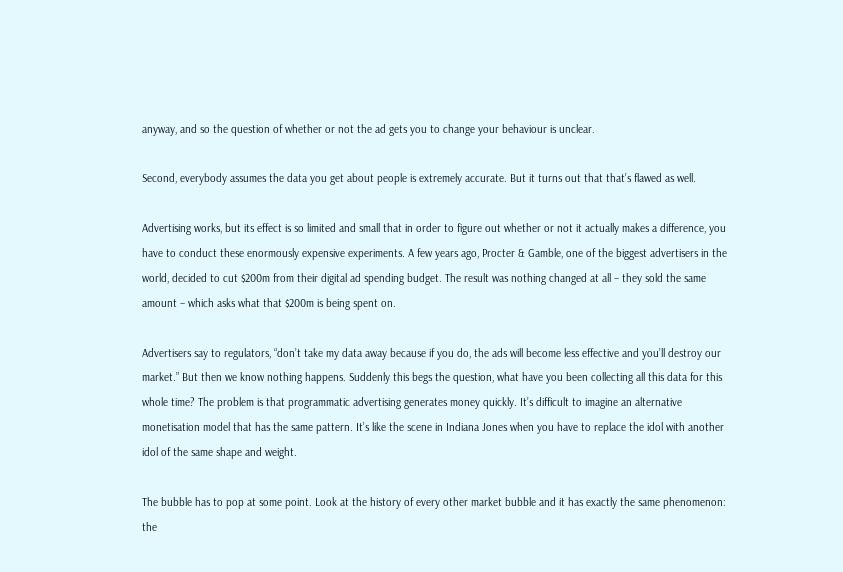anyway, and so the question of whether or not the ad gets you to change your behaviour is unclear.

Second, everybody assumes the data you get about people is extremely accurate. But it turns out that that’s flawed as well.

Advertising works, but its effect is so limited and small that in order to figure out whether or not it actually makes a difference, you have to conduct these enormously expensive experiments. A few years ago, Procter & Gamble, one of the biggest advertisers in the world, decided to cut $200m from their digital ad spending budget. The result was nothing changed at all – they sold the same amount – which asks what that $200m is being spent on.

Advertisers say to regulators, “don’t take my data away because if you do, the ads will become less effective and you’ll destroy our market.” But then we know nothing happens. Suddenly this begs the question, what have you been collecting all this data for this whole time? The problem is that programmatic advertising generates money quickly. It’s difficult to imagine an alternative monetisation model that has the same pattern. It’s like the scene in Indiana Jones when you have to replace the idol with another idol of the same shape and weight.

The bubble has to pop at some point. Look at the history of every other market bubble and it has exactly the same phenomenon: the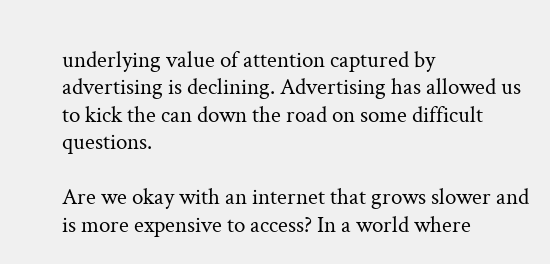underlying value of attention captured by advertising is declining. Advertising has allowed us to kick the can down the road on some difficult questions.

Are we okay with an internet that grows slower and is more expensive to access? In a world where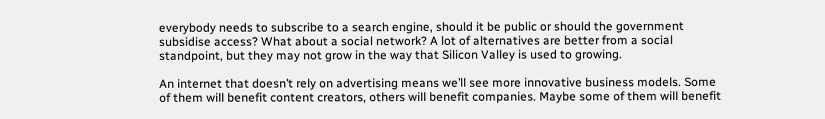everybody needs to subscribe to a search engine, should it be public or should the government subsidise access? What about a social network? A lot of alternatives are better from a social standpoint, but they may not grow in the way that Silicon Valley is used to growing.

An internet that doesn’t rely on advertising means we’ll see more innovative business models. Some of them will benefit content creators, others will benefit companies. Maybe some of them will benefit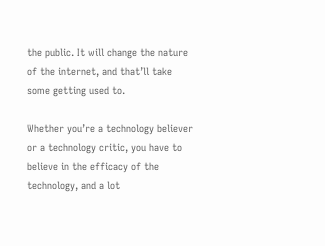the public. It will change the nature of the internet, and that’ll take some getting used to.

Whether you’re a technology believer or a technology critic, you have to believe in the efficacy of the technology, and a lot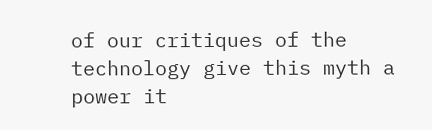of our critiques of the technology give this myth a power it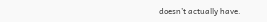doesn’t actually have.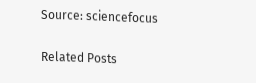Source: sciencefocus

Related Posts